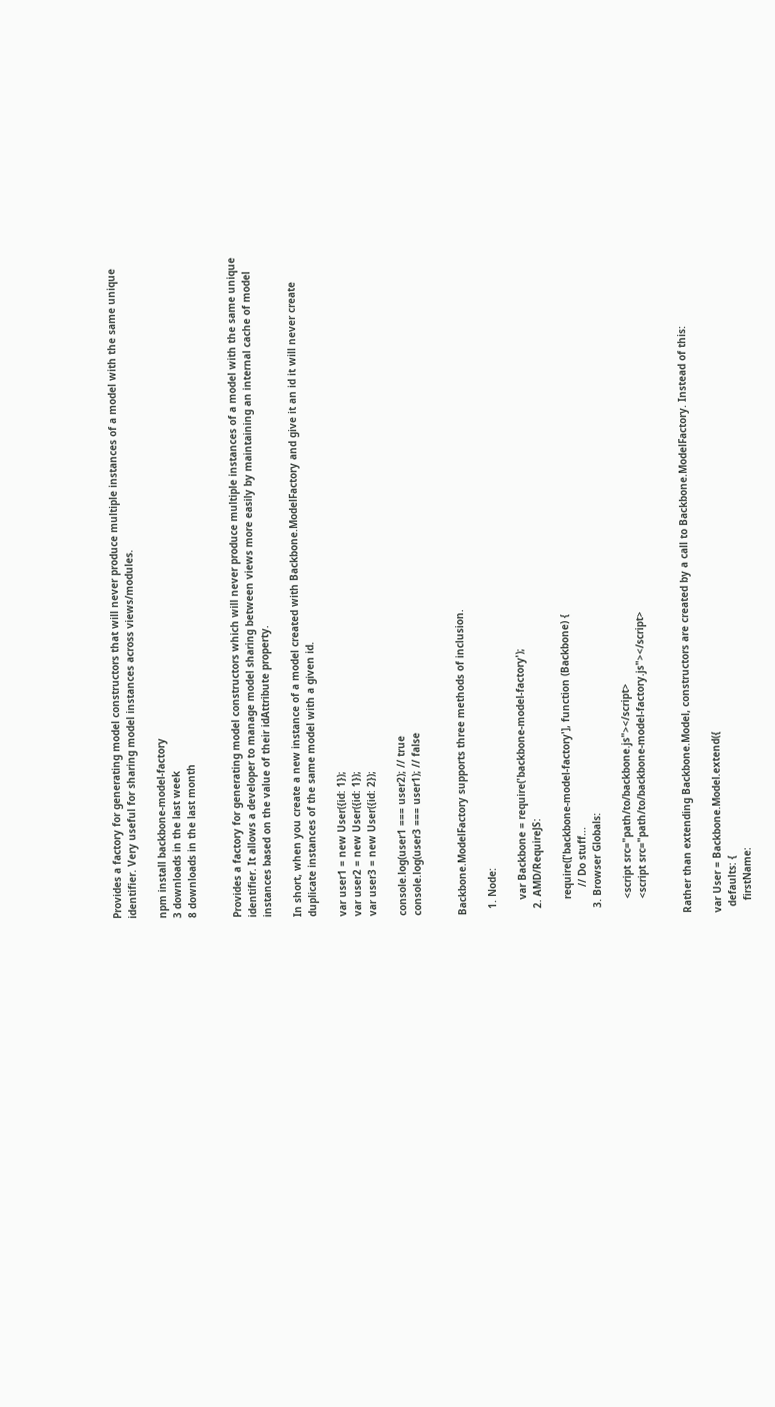Provides a factory for generating model constructors that will never produce multiple instances of a model with the same unique identifier. Very useful for sharing model instances across views/modules.

npm install backbone-model-factory
3 downloads in the last week
8 downloads in the last month


Provides a factory for generating model constructors which will never produce multiple instances of a model with the same unique identifier. It allows a developer to manage model sharing between views more easily by maintaining an internal cache of model instances based on the value of their idAttribute property.

In short, when you create a new instance of a model created with Backbone.ModelFactory and give it an id it will never create duplicate instances of the same model with a given id.

var user1 = new User({id: 1});
var user2 = new User({id: 1});
var user3 = new User({id: 2});

console.log(user1 === user2); // true
console.log(user3 === user1); // false


Backbone.ModelFactory supports three methods of inclusion.

  1. Node:

     var Backbone = require('backbone-model-factory');
  2. AMD/RequireJS:

     require(['backbone-model-factory'], function (Backbone) {
         // Do stuff...
  3. Browser Globals:

     <script src="path/to/backbone.js"></script>
     <script src="path/to/backbone-model-factory.js"></script>


Rather than extending Backbone.Model, constructors are created by a call to Backbone.ModelFactory. Instead of this:

var User = Backbone.Model.extend({
  defaults: {
    firstName: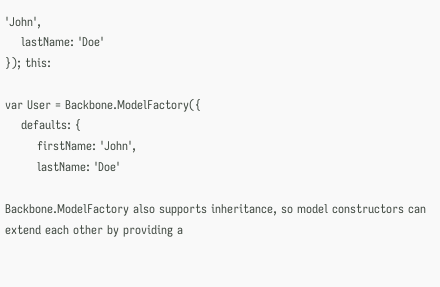'John',
    lastName: 'Doe'
}); this:

var User = Backbone.ModelFactory({
    defaults: {
        firstName: 'John',
        lastName: 'Doe'

Backbone.ModelFactory also supports inheritance, so model constructors can extend each other by providing a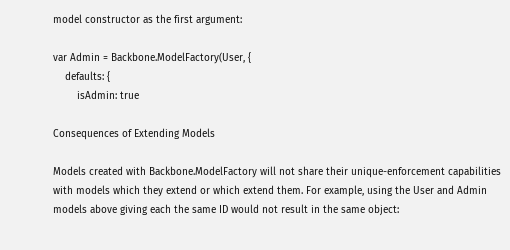model constructor as the first argument:

var Admin = Backbone.ModelFactory(User, {
    defaults: {
        isAdmin: true

Consequences of Extending Models

Models created with Backbone.ModelFactory will not share their unique-enforcement capabilities with models which they extend or which extend them. For example, using the User and Admin models above giving each the same ID would not result in the same object: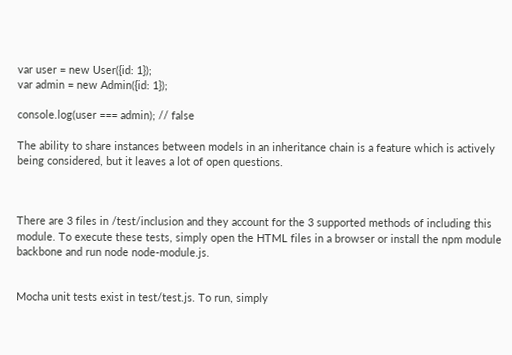var user = new User({id: 1});
var admin = new Admin({id: 1});

console.log(user === admin); // false

The ability to share instances between models in an inheritance chain is a feature which is actively being considered, but it leaves a lot of open questions.



There are 3 files in /test/inclusion and they account for the 3 supported methods of including this module. To execute these tests, simply open the HTML files in a browser or install the npm module backbone and run node node-module.js.


Mocha unit tests exist in test/test.js. To run, simply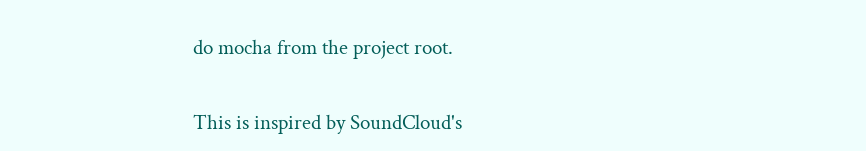do mocha from the project root.


This is inspired by SoundCloud's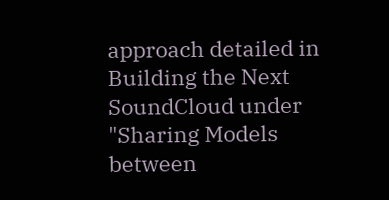approach detailed in Building the Next SoundCloud under "Sharing Models between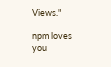Views."

npm loves you